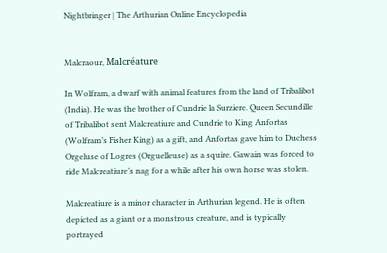Nightbringer | The Arthurian Online Encyclopedia


Malcraour, Malcréature

In Wolfram, a dwarf with animal features from the land of Tribalibot (India). He was the brother of Cundrie la Surziere. Queen Secundille of Tribalibot sent Malcreatiure and Cundrie to King Anfortas (Wolfram’s Fisher King) as a gift, and Anfortas gave him to Duchess Orgeluse of Logres (Orguelleuse) as a squire. Gawain was forced to ride Malcreatiure’s nag for a while after his own horse was stolen.

Malcreatiure is a minor character in Arthurian legend. He is often depicted as a giant or a monstrous creature, and is typically portrayed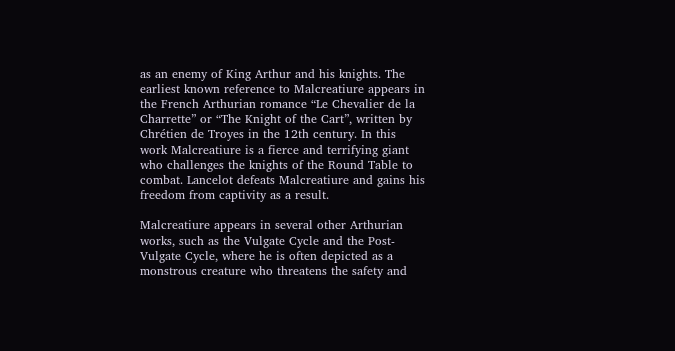as an enemy of King Arthur and his knights. The earliest known reference to Malcreatiure appears in the French Arthurian romance “Le Chevalier de la Charrette” or “The Knight of the Cart”, written by Chrétien de Troyes in the 12th century. In this work Malcreatiure is a fierce and terrifying giant who challenges the knights of the Round Table to combat. Lancelot defeats Malcreatiure and gains his freedom from captivity as a result.

Malcreatiure appears in several other Arthurian works, such as the Vulgate Cycle and the Post-Vulgate Cycle, where he is often depicted as a monstrous creature who threatens the safety and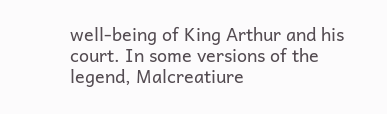well-being of King Arthur and his court. In some versions of the legend, Malcreatiure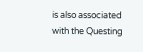is also associated with the Questing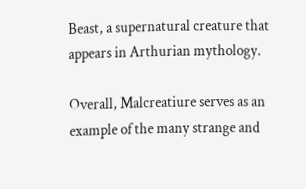Beast, a supernatural creature that appears in Arthurian mythology.

Overall, Malcreatiure serves as an example of the many strange and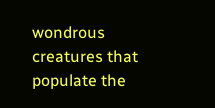wondrous creatures that populate the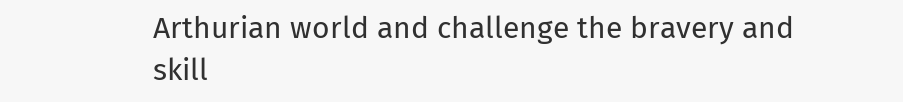Arthurian world and challenge the bravery and skill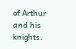of Arthur and his knights.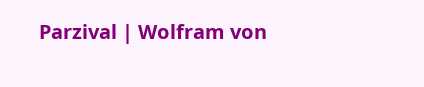Parzival | Wolfram von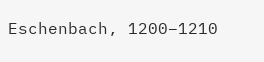Eschenbach, 1200–1210